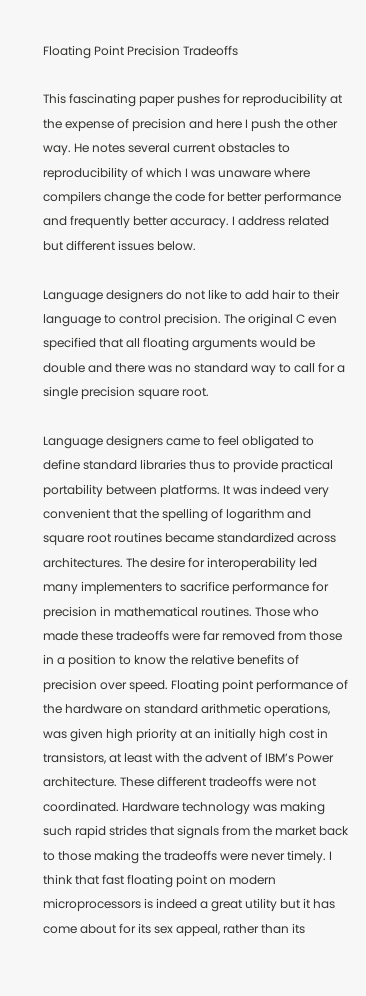Floating Point Precision Tradeoffs

This fascinating paper pushes for reproducibility at the expense of precision and here I push the other way. He notes several current obstacles to reproducibility of which I was unaware where compilers change the code for better performance and frequently better accuracy. I address related but different issues below.

Language designers do not like to add hair to their language to control precision. The original C even specified that all floating arguments would be double and there was no standard way to call for a single precision square root.

Language designers came to feel obligated to define standard libraries thus to provide practical portability between platforms. It was indeed very convenient that the spelling of logarithm and square root routines became standardized across architectures. The desire for interoperability led many implementers to sacrifice performance for precision in mathematical routines. Those who made these tradeoffs were far removed from those in a position to know the relative benefits of precision over speed. Floating point performance of the hardware on standard arithmetic operations, was given high priority at an initially high cost in transistors, at least with the advent of IBM’s Power architecture. These different tradeoffs were not coordinated. Hardware technology was making such rapid strides that signals from the market back to those making the tradeoffs were never timely. I think that fast floating point on modern microprocessors is indeed a great utility but it has come about for its sex appeal, rather than its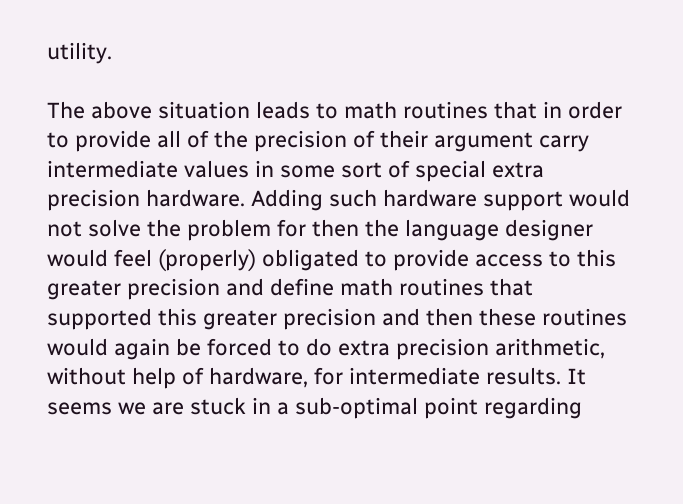utility.

The above situation leads to math routines that in order to provide all of the precision of their argument carry intermediate values in some sort of special extra precision hardware. Adding such hardware support would not solve the problem for then the language designer would feel (properly) obligated to provide access to this greater precision and define math routines that supported this greater precision and then these routines would again be forced to do extra precision arithmetic, without help of hardware, for intermediate results. It seems we are stuck in a sub-optimal point regarding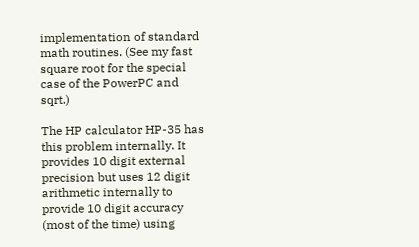implementation of standard math routines. (See my fast square root for the special case of the PowerPC and sqrt.)

The HP calculator HP-35 has this problem internally. It provides 10 digit external precision but uses 12 digit arithmetic internally to provide 10 digit accuracy (most of the time) using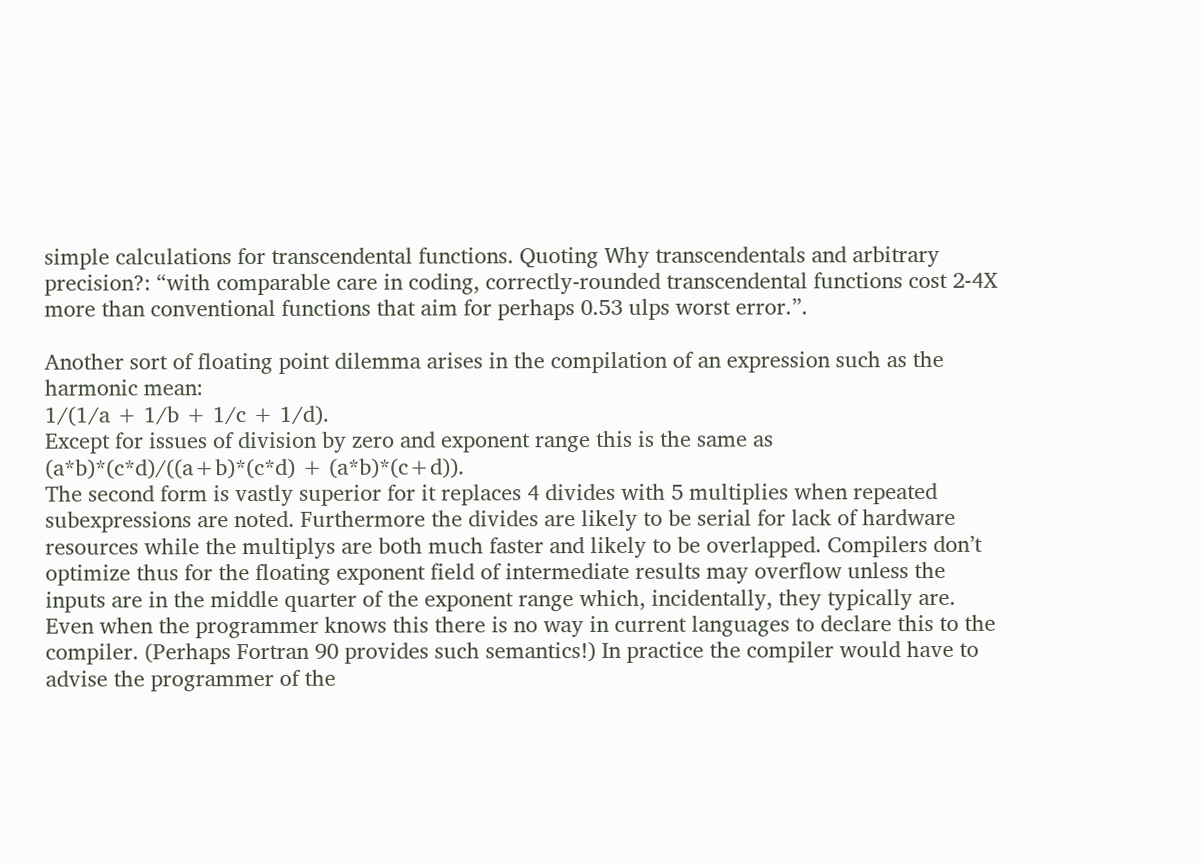simple calculations for transcendental functions. Quoting Why transcendentals and arbitrary precision?: “with comparable care in coding, correctly-rounded transcendental functions cost 2-4X more than conventional functions that aim for perhaps 0.53 ulps worst error.”.

Another sort of floating point dilemma arises in the compilation of an expression such as the harmonic mean:
1/(1/a + 1/b + 1/c + 1/d).
Except for issues of division by zero and exponent range this is the same as
(a*b)*(c*d)/((a+b)*(c*d) + (a*b)*(c+d)).
The second form is vastly superior for it replaces 4 divides with 5 multiplies when repeated subexpressions are noted. Furthermore the divides are likely to be serial for lack of hardware resources while the multiplys are both much faster and likely to be overlapped. Compilers don’t optimize thus for the floating exponent field of intermediate results may overflow unless the inputs are in the middle quarter of the exponent range which, incidentally, they typically are. Even when the programmer knows this there is no way in current languages to declare this to the compiler. (Perhaps Fortran 90 provides such semantics!) In practice the compiler would have to advise the programmer of the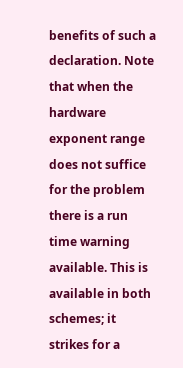benefits of such a declaration. Note that when the hardware exponent range does not suffice for the problem there is a run time warning available. This is available in both schemes; it strikes for a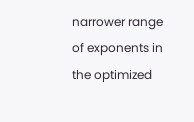narrower range of exponents in the optimized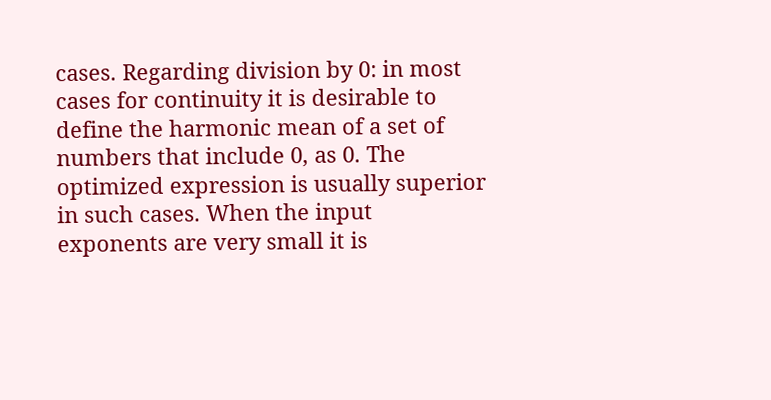cases. Regarding division by 0: in most cases for continuity it is desirable to define the harmonic mean of a set of numbers that include 0, as 0. The optimized expression is usually superior in such cases. When the input exponents are very small it is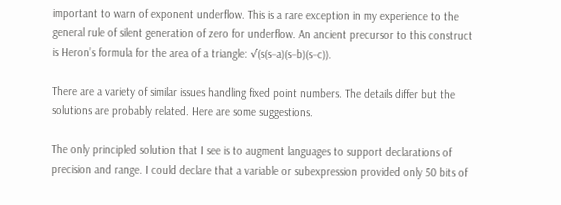important to warn of exponent underflow. This is a rare exception in my experience to the general rule of silent generation of zero for underflow. An ancient precursor to this construct is Heron’s formula for the area of a triangle: √(s(s−a)(s−b)(s−c)).

There are a variety of similar issues handling fixed point numbers. The details differ but the solutions are probably related. Here are some suggestions.

The only principled solution that I see is to augment languages to support declarations of precision and range. I could declare that a variable or subexpression provided only 50 bits of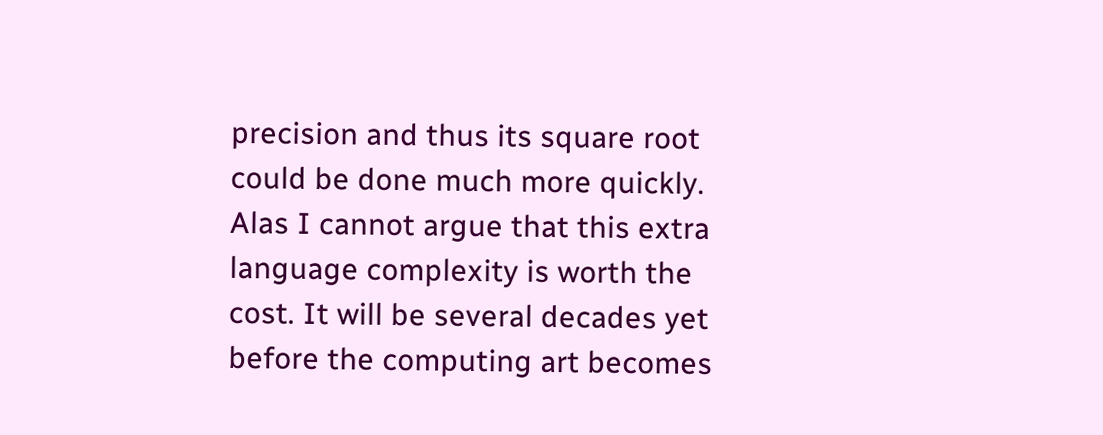precision and thus its square root could be done much more quickly. Alas I cannot argue that this extra language complexity is worth the cost. It will be several decades yet before the computing art becomes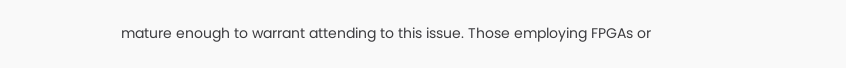mature enough to warrant attending to this issue. Those employing FPGAs or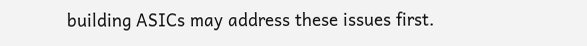building ASICs may address these issues first.